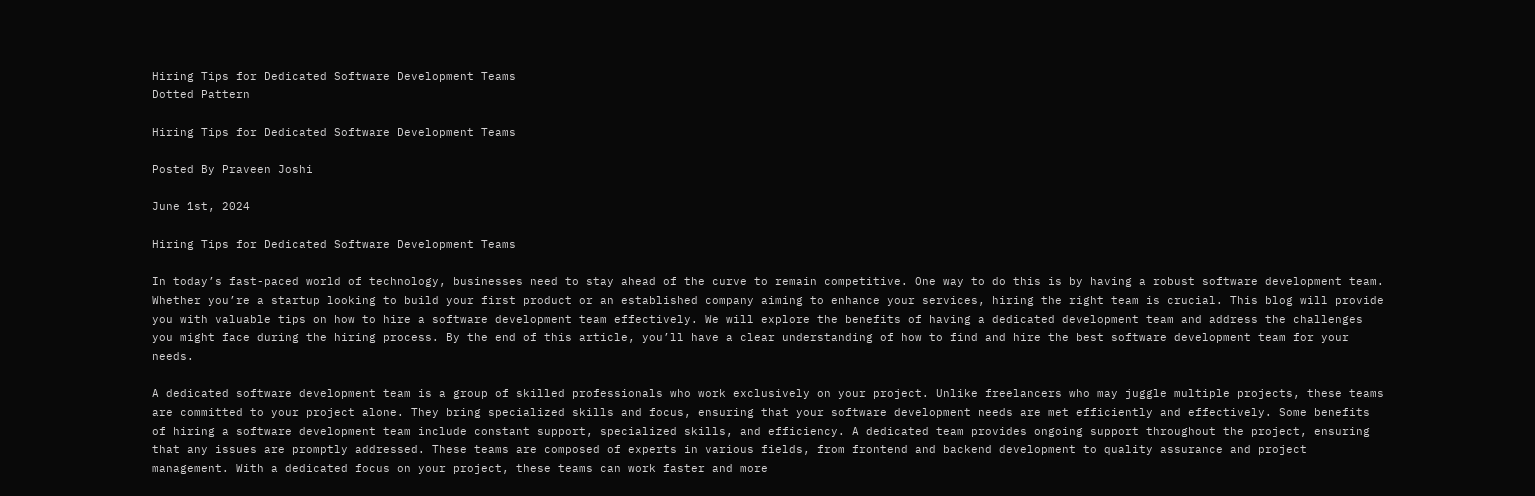Hiring Tips for Dedicated Software Development Teams
Dotted Pattern

Hiring Tips for Dedicated Software Development Teams

Posted By Praveen Joshi

June 1st, 2024

Hiring Tips for Dedicated Software Development Teams

In today’s fast-paced world of technology, businesses need to stay ahead of the curve to remain competitive. One way to do this is by having a robust software development team. Whether you’re a startup looking to build your first product or an established company aiming to enhance your services, hiring the right team is crucial. This blog will provide you with valuable tips on how to hire a software development team effectively. We will explore the benefits of having a dedicated development team and address the challenges you might face during the hiring process. By the end of this article, you’ll have a clear understanding of how to find and hire the best software development team for your needs.

A dedicated software development team is a group of skilled professionals who work exclusively on your project. Unlike freelancers who may juggle multiple projects, these teams are committed to your project alone. They bring specialized skills and focus, ensuring that your software development needs are met efficiently and effectively. Some benefits of hiring a software development team include constant support, specialized skills, and efficiency. A dedicated team provides ongoing support throughout the project, ensuring that any issues are promptly addressed. These teams are composed of experts in various fields, from frontend and backend development to quality assurance and project management. With a dedicated focus on your project, these teams can work faster and more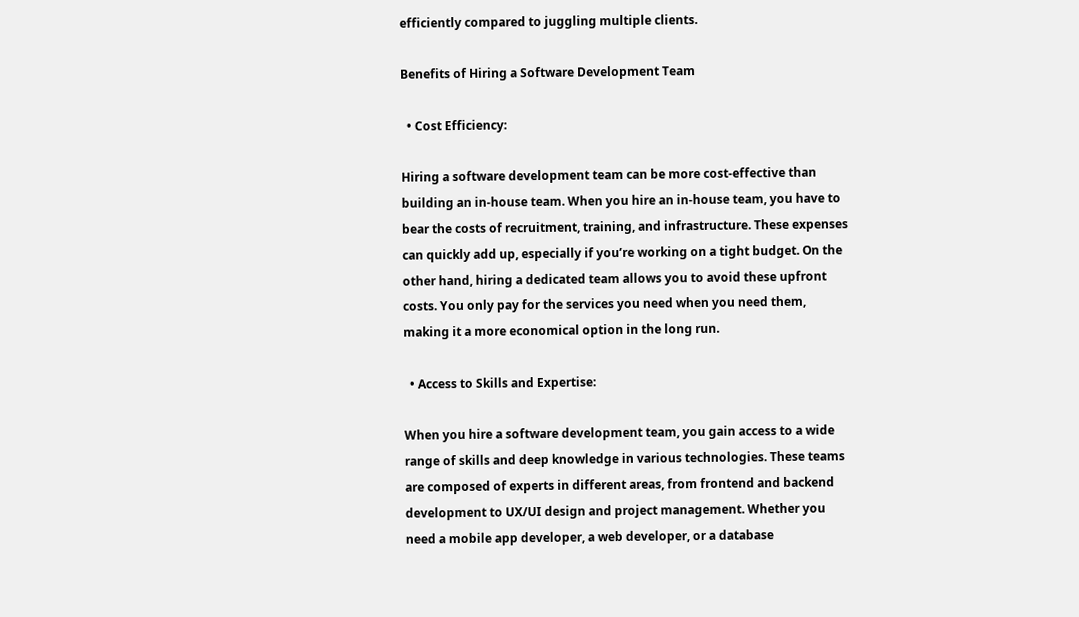efficiently compared to juggling multiple clients.

Benefits of Hiring a Software Development Team

  • Cost Efficiency:

Hiring a software development team can be more cost-effective than building an in-house team. When you hire an in-house team, you have to bear the costs of recruitment, training, and infrastructure. These expenses can quickly add up, especially if you’re working on a tight budget. On the other hand, hiring a dedicated team allows you to avoid these upfront costs. You only pay for the services you need when you need them, making it a more economical option in the long run.

  • Access to Skills and Expertise:

When you hire a software development team, you gain access to a wide range of skills and deep knowledge in various technologies. These teams are composed of experts in different areas, from frontend and backend development to UX/UI design and project management. Whether you need a mobile app developer, a web developer, or a database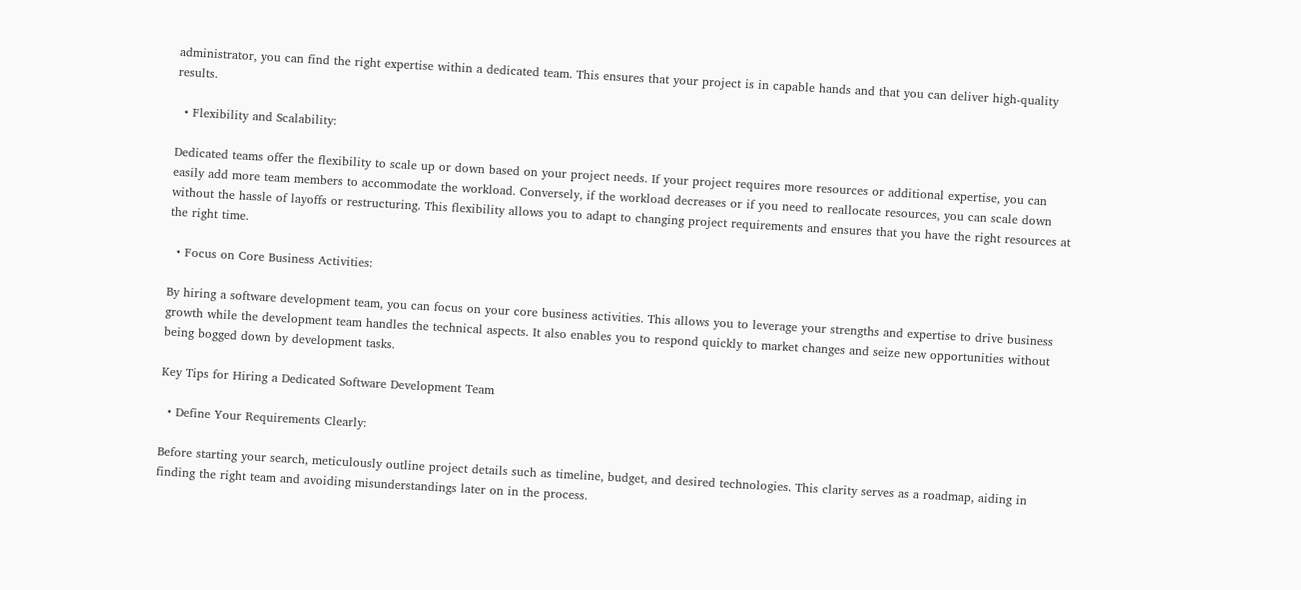administrator, you can find the right expertise within a dedicated team. This ensures that your project is in capable hands and that you can deliver high-quality results.

  • Flexibility and Scalability:

Dedicated teams offer the flexibility to scale up or down based on your project needs. If your project requires more resources or additional expertise, you can easily add more team members to accommodate the workload. Conversely, if the workload decreases or if you need to reallocate resources, you can scale down without the hassle of layoffs or restructuring. This flexibility allows you to adapt to changing project requirements and ensures that you have the right resources at the right time.

  • Focus on Core Business Activities:

By hiring a software development team, you can focus on your core business activities. This allows you to leverage your strengths and expertise to drive business growth while the development team handles the technical aspects. It also enables you to respond quickly to market changes and seize new opportunities without being bogged down by development tasks.

Key Tips for Hiring a Dedicated Software Development Team

  • Define Your Requirements Clearly:

Before starting your search, meticulously outline project details such as timeline, budget, and desired technologies. This clarity serves as a roadmap, aiding in finding the right team and avoiding misunderstandings later on in the process.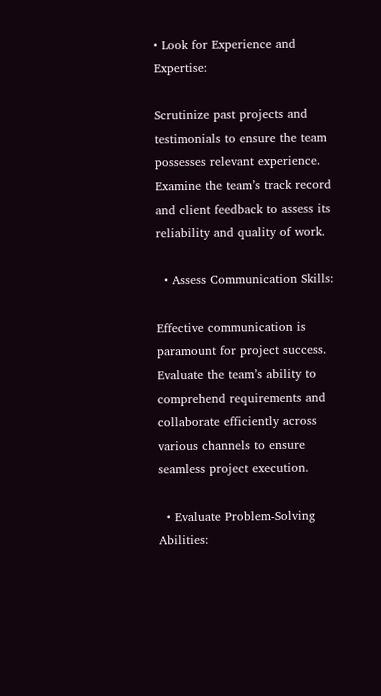• Look for Experience and Expertise:

Scrutinize past projects and testimonials to ensure the team possesses relevant experience. Examine the team’s track record and client feedback to assess its reliability and quality of work.

  • Assess Communication Skills:

Effective communication is paramount for project success. Evaluate the team’s ability to comprehend requirements and collaborate efficiently across various channels to ensure seamless project execution.

  • Evaluate Problem-Solving Abilities: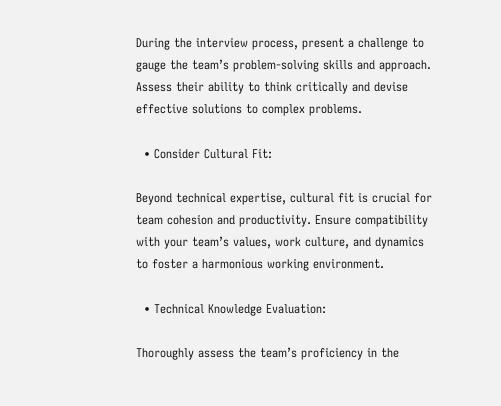During the interview process, present a challenge to gauge the team’s problem-solving skills and approach. Assess their ability to think critically and devise effective solutions to complex problems.

  • Consider Cultural Fit:

Beyond technical expertise, cultural fit is crucial for team cohesion and productivity. Ensure compatibility with your team’s values, work culture, and dynamics to foster a harmonious working environment.

  • Technical Knowledge Evaluation:

Thoroughly assess the team’s proficiency in the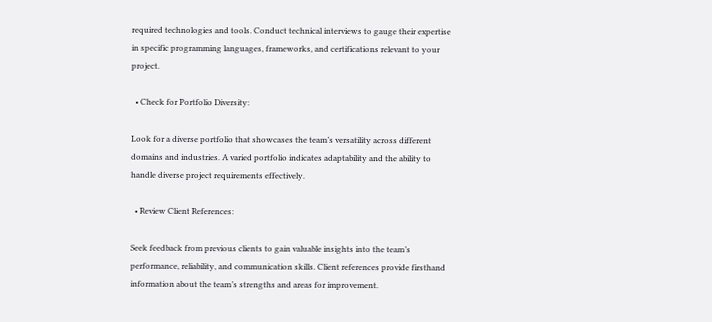required technologies and tools. Conduct technical interviews to gauge their expertise in specific programming languages, frameworks, and certifications relevant to your project.

  • Check for Portfolio Diversity:

Look for a diverse portfolio that showcases the team’s versatility across different domains and industries. A varied portfolio indicates adaptability and the ability to handle diverse project requirements effectively.

  • Review Client References:

Seek feedback from previous clients to gain valuable insights into the team’s performance, reliability, and communication skills. Client references provide firsthand information about the team’s strengths and areas for improvement.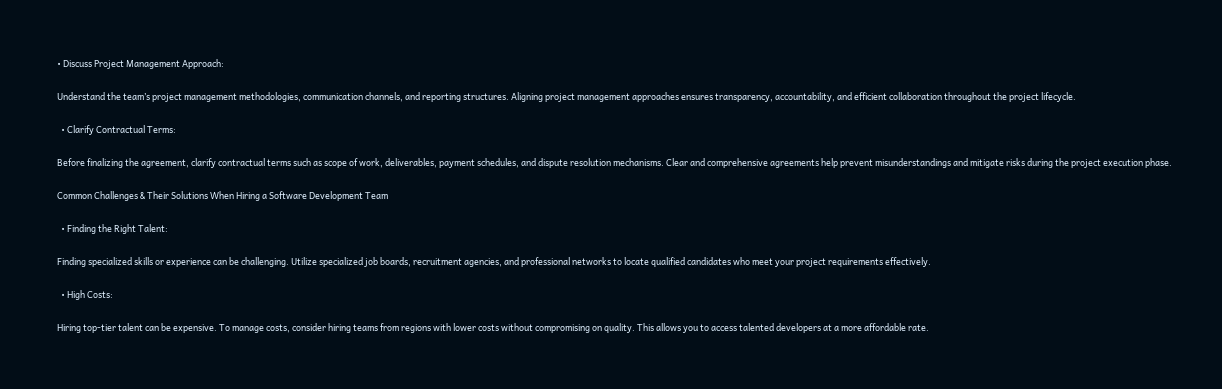• Discuss Project Management Approach:

Understand the team’s project management methodologies, communication channels, and reporting structures. Aligning project management approaches ensures transparency, accountability, and efficient collaboration throughout the project lifecycle.

  • Clarify Contractual Terms:

Before finalizing the agreement, clarify contractual terms such as scope of work, deliverables, payment schedules, and dispute resolution mechanisms. Clear and comprehensive agreements help prevent misunderstandings and mitigate risks during the project execution phase.

Common Challenges & Their Solutions When Hiring a Software Development Team

  • Finding the Right Talent:

Finding specialized skills or experience can be challenging. Utilize specialized job boards, recruitment agencies, and professional networks to locate qualified candidates who meet your project requirements effectively.

  • High Costs:

Hiring top-tier talent can be expensive. To manage costs, consider hiring teams from regions with lower costs without compromising on quality. This allows you to access talented developers at a more affordable rate.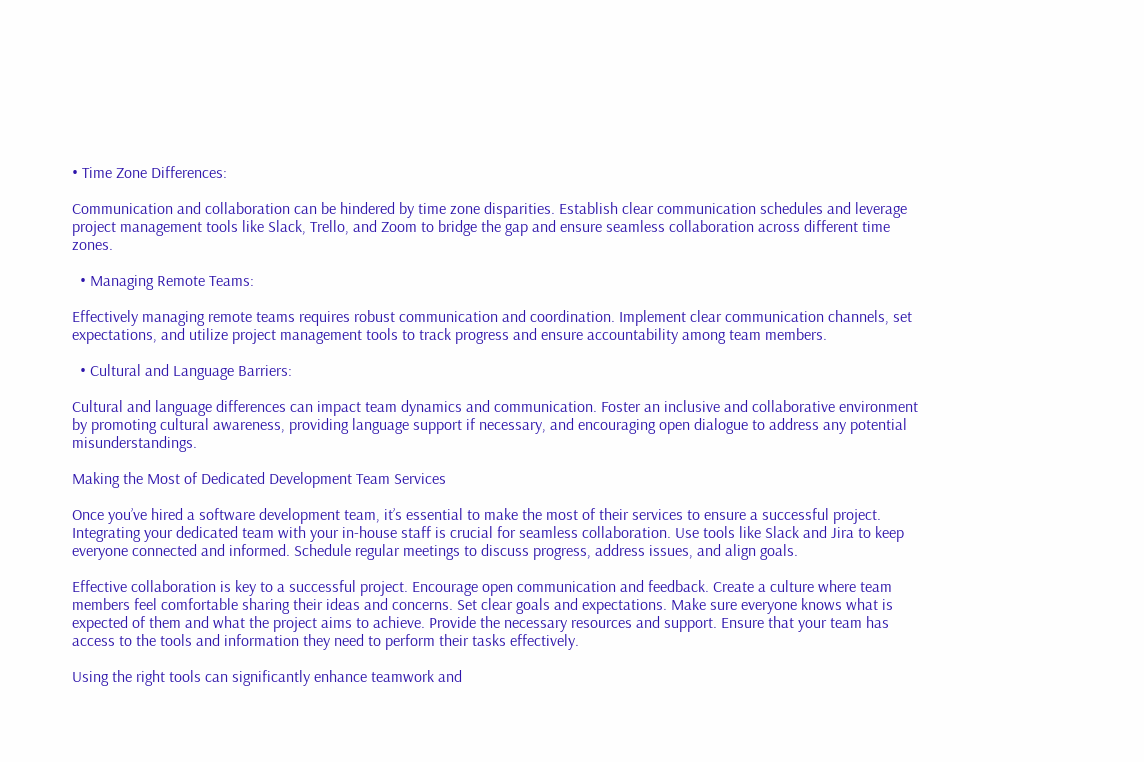• Time Zone Differences:

Communication and collaboration can be hindered by time zone disparities. Establish clear communication schedules and leverage project management tools like Slack, Trello, and Zoom to bridge the gap and ensure seamless collaboration across different time zones.

  • Managing Remote Teams:

Effectively managing remote teams requires robust communication and coordination. Implement clear communication channels, set expectations, and utilize project management tools to track progress and ensure accountability among team members.

  • Cultural and Language Barriers:

Cultural and language differences can impact team dynamics and communication. Foster an inclusive and collaborative environment by promoting cultural awareness, providing language support if necessary, and encouraging open dialogue to address any potential misunderstandings.

Making the Most of Dedicated Development Team Services

Once you’ve hired a software development team, it’s essential to make the most of their services to ensure a successful project. Integrating your dedicated team with your in-house staff is crucial for seamless collaboration. Use tools like Slack and Jira to keep everyone connected and informed. Schedule regular meetings to discuss progress, address issues, and align goals.

Effective collaboration is key to a successful project. Encourage open communication and feedback. Create a culture where team members feel comfortable sharing their ideas and concerns. Set clear goals and expectations. Make sure everyone knows what is expected of them and what the project aims to achieve. Provide the necessary resources and support. Ensure that your team has access to the tools and information they need to perform their tasks effectively.

Using the right tools can significantly enhance teamwork and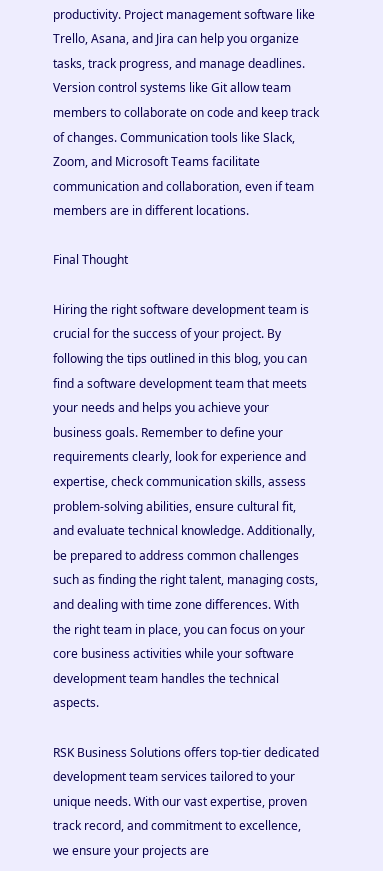productivity. Project management software like Trello, Asana, and Jira can help you organize tasks, track progress, and manage deadlines. Version control systems like Git allow team members to collaborate on code and keep track of changes. Communication tools like Slack, Zoom, and Microsoft Teams facilitate communication and collaboration, even if team members are in different locations.

Final Thought

Hiring the right software development team is crucial for the success of your project. By following the tips outlined in this blog, you can find a software development team that meets your needs and helps you achieve your business goals. Remember to define your requirements clearly, look for experience and expertise, check communication skills, assess problem-solving abilities, ensure cultural fit, and evaluate technical knowledge. Additionally, be prepared to address common challenges such as finding the right talent, managing costs, and dealing with time zone differences. With the right team in place, you can focus on your core business activities while your software development team handles the technical aspects.

RSK Business Solutions offers top-tier dedicated development team services tailored to your unique needs. With our vast expertise, proven track record, and commitment to excellence, we ensure your projects are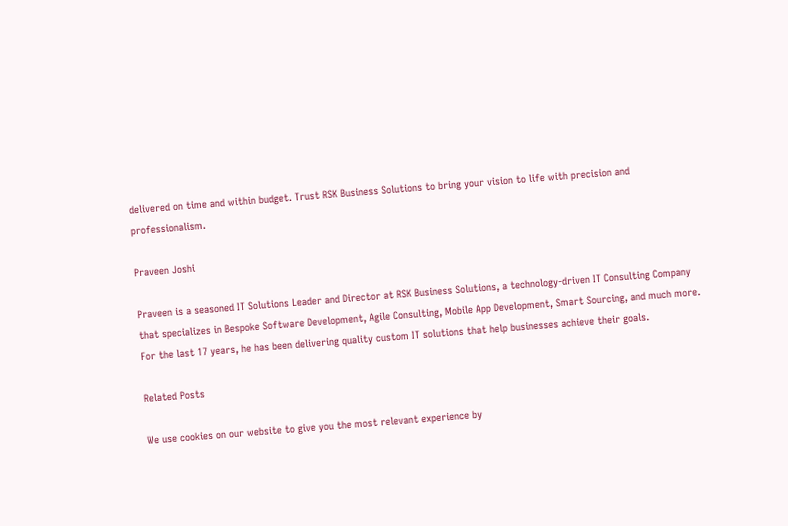delivered on time and within budget. Trust RSK Business Solutions to bring your vision to life with precision and professionalism.

Praveen Joshi

Praveen is a seasoned IT Solutions Leader and Director at RSK Business Solutions, a technology-driven IT Consulting Company that specializes in Bespoke Software Development, Agile Consulting, Mobile App Development, Smart Sourcing, and much more. For the last 17 years, he has been delivering quality custom IT solutions that help businesses achieve their goals.

Related Posts

We use cookies on our website to give you the most relevant experience by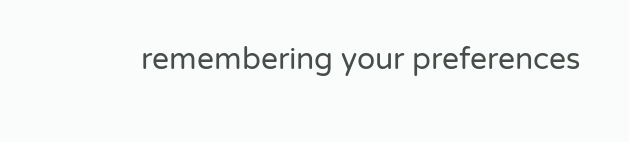remembering your preferences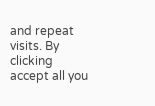and repeat visits. By clicking accept all you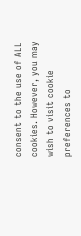consent to the use of ALL cookies. However, you may wish to visit cookie preferences to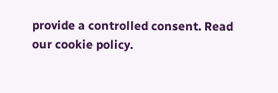provide a controlled consent. Read our cookie policy.